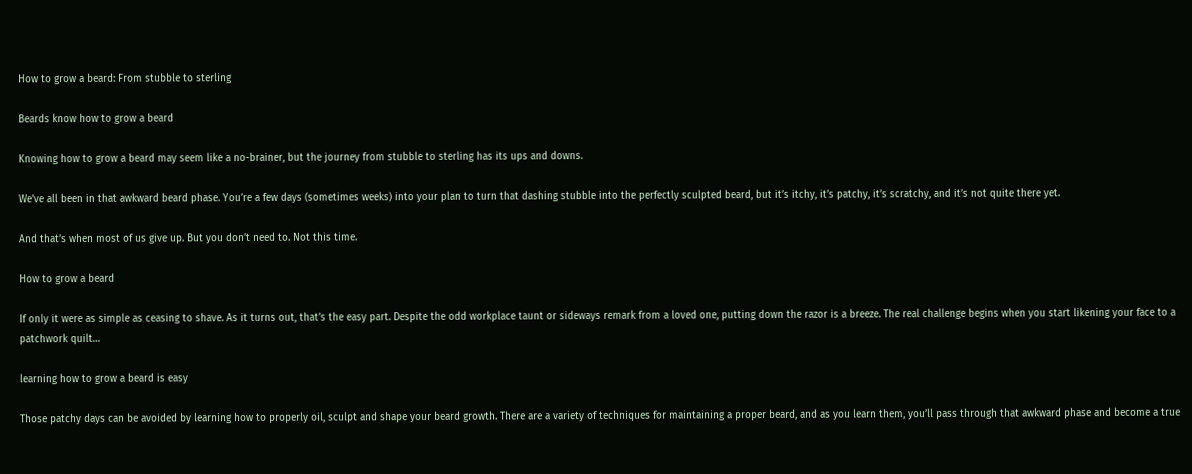How to grow a beard: From stubble to sterling

Beards know how to grow a beard

Knowing how to grow a beard may seem like a no-brainer, but the journey from stubble to sterling has its ups and downs.

We’ve all been in that awkward beard phase. You’re a few days (sometimes weeks) into your plan to turn that dashing stubble into the perfectly sculpted beard, but it’s itchy, it’s patchy, it’s scratchy, and it’s not quite there yet.

And that’s when most of us give up. But you don’t need to. Not this time.

How to grow a beard

If only it were as simple as ceasing to shave. As it turns out, that’s the easy part. Despite the odd workplace taunt or sideways remark from a loved one, putting down the razor is a breeze. The real challenge begins when you start likening your face to a patchwork quilt…

learning how to grow a beard is easy

Those patchy days can be avoided by learning how to properly oil, sculpt and shape your beard growth. There are a variety of techniques for maintaining a proper beard, and as you learn them, you’ll pass through that awkward phase and become a true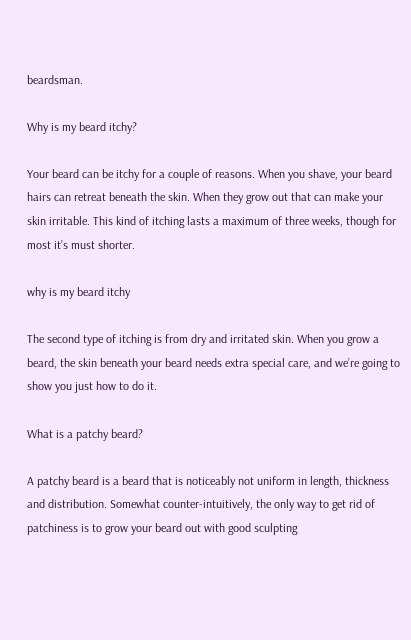beardsman.

Why is my beard itchy?

Your beard can be itchy for a couple of reasons. When you shave, your beard hairs can retreat beneath the skin. When they grow out that can make your skin irritable. This kind of itching lasts a maximum of three weeks, though for most it’s must shorter.

why is my beard itchy

The second type of itching is from dry and irritated skin. When you grow a beard, the skin beneath your beard needs extra special care, and we’re going to show you just how to do it.

What is a patchy beard?

A patchy beard is a beard that is noticeably not uniform in length, thickness and distribution. Somewhat counter-intuitively, the only way to get rid of patchiness is to grow your beard out with good sculpting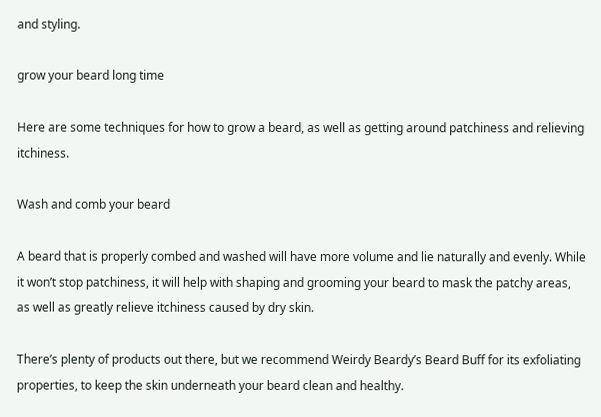and styling.

grow your beard long time

Here are some techniques for how to grow a beard, as well as getting around patchiness and relieving itchiness.

Wash and comb your beard

A beard that is properly combed and washed will have more volume and lie naturally and evenly. While it won’t stop patchiness, it will help with shaping and grooming your beard to mask the patchy areas, as well as greatly relieve itchiness caused by dry skin.

There’s plenty of products out there, but we recommend Weirdy Beardy’s Beard Buff for its exfoliating properties, to keep the skin underneath your beard clean and healthy.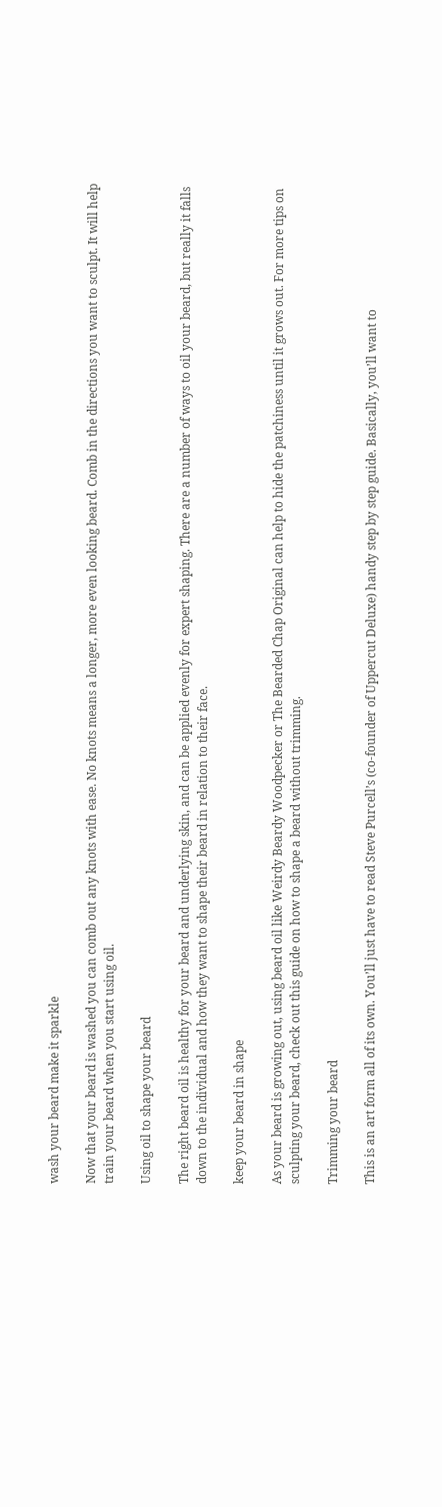wash your beard make it sparkle

Now that your beard is washed you can comb out any knots with ease. No knots means a longer, more even looking beard. Comb in the directions you want to sculpt. It will help train your beard when you start using oil.

Using oil to shape your beard

The right beard oil is healthy for your beard and underlying skin, and can be applied evenly for expert shaping. There are a number of ways to oil your beard, but really it falls down to the individual and how they want to shape their beard in relation to their face.

keep your beard in shape

As your beard is growing out, using beard oil like Weirdy Beardy Woodpecker or The Bearded Chap Original can help to hide the patchiness until it grows out. For more tips on sculpting your beard, check out this guide on how to shape a beard without trimming.

Trimming your beard

This is an art form all of its own. You’ll just have to read Steve Purcell’s (co-founder of Uppercut Deluxe) handy step by step guide. Basically, you’ll want to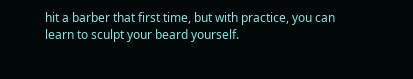hit a barber that first time, but with practice, you can learn to sculpt your beard yourself.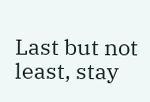Last but not least, stay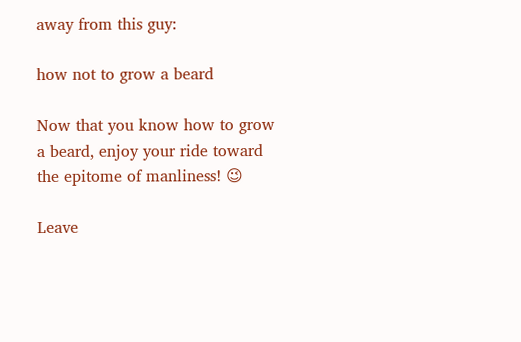away from this guy:

how not to grow a beard

Now that you know how to grow a beard, enjoy your ride toward the epitome of manliness! 😉

Leave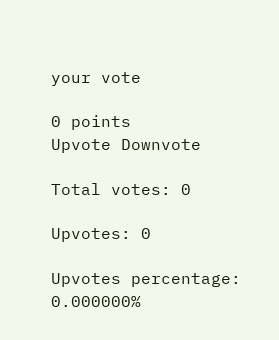your vote

0 points
Upvote Downvote

Total votes: 0

Upvotes: 0

Upvotes percentage: 0.000000%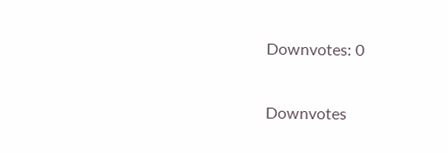Downvotes: 0

Downvotes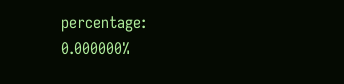percentage: 0.000000%